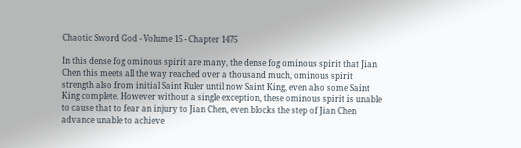Chaotic Sword God - Volume 15 - Chapter 1475

In this dense fog ominous spirit are many, the dense fog ominous spirit that Jian Chen this meets all the way reached over a thousand much, ominous spirit strength also from initial Saint Ruler until now Saint King, even also some Saint King complete. However without a single exception, these ominous spirit is unable to cause that to fear an injury to Jian Chen, even blocks the step of Jian Chen advance unable to achieve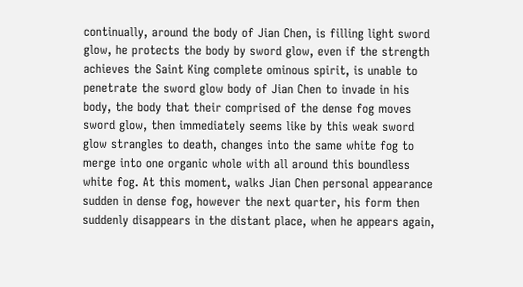continually, around the body of Jian Chen, is filling light sword glow, he protects the body by sword glow, even if the strength achieves the Saint King complete ominous spirit, is unable to penetrate the sword glow body of Jian Chen to invade in his body, the body that their comprised of the dense fog moves sword glow, then immediately seems like by this weak sword glow strangles to death, changes into the same white fog to merge into one organic whole with all around this boundless white fog. At this moment, walks Jian Chen personal appearance sudden in dense fog, however the next quarter, his form then suddenly disappears in the distant place, when he appears again,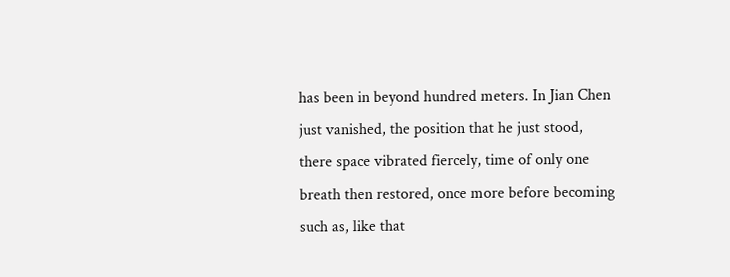has been in beyond hundred meters. In Jian Chen just vanished, the position that he just stood, there space vibrated fiercely, time of only one breath then restored, once more before becoming such as, like that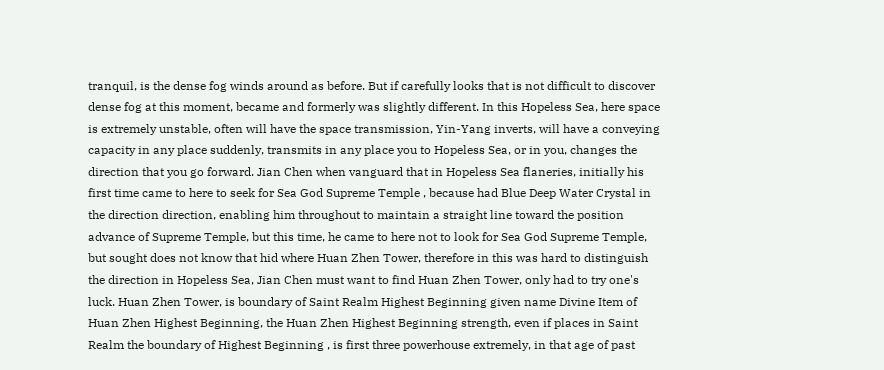tranquil, is the dense fog winds around as before. But if carefully looks that is not difficult to discover dense fog at this moment, became and formerly was slightly different. In this Hopeless Sea, here space is extremely unstable, often will have the space transmission, Yin-Yang inverts, will have a conveying capacity in any place suddenly, transmits in any place you to Hopeless Sea, or in you, changes the direction that you go forward. Jian Chen when vanguard that in Hopeless Sea flaneries, initially his first time came to here to seek for Sea God Supreme Temple , because had Blue Deep Water Crystal in the direction direction, enabling him throughout to maintain a straight line toward the position advance of Supreme Temple, but this time, he came to here not to look for Sea God Supreme Temple, but sought does not know that hid where Huan Zhen Tower, therefore in this was hard to distinguish the direction in Hopeless Sea, Jian Chen must want to find Huan Zhen Tower, only had to try one's luck. Huan Zhen Tower, is boundary of Saint Realm Highest Beginning given name Divine Item of Huan Zhen Highest Beginning, the Huan Zhen Highest Beginning strength, even if places in Saint Realm the boundary of Highest Beginning , is first three powerhouse extremely, in that age of past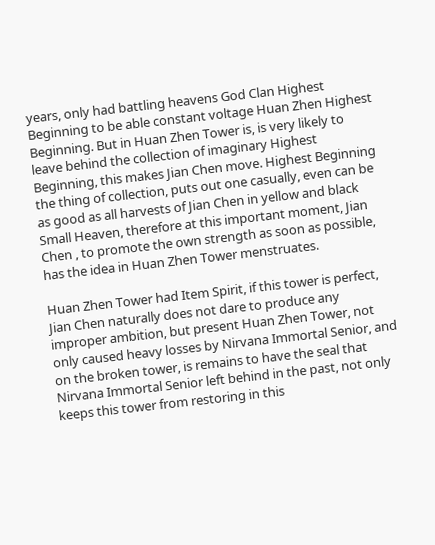years, only had battling heavens God Clan Highest Beginning to be able constant voltage Huan Zhen Highest Beginning. But in Huan Zhen Tower is, is very likely to leave behind the collection of imaginary Highest Beginning, this makes Jian Chen move. Highest Beginning the thing of collection, puts out one casually, even can be as good as all harvests of Jian Chen in yellow and black Small Heaven, therefore at this important moment, Jian Chen , to promote the own strength as soon as possible, has the idea in Huan Zhen Tower menstruates.

Huan Zhen Tower had Item Spirit, if this tower is perfect, Jian Chen naturally does not dare to produce any improper ambition, but present Huan Zhen Tower, not only caused heavy losses by Nirvana Immortal Senior, and on the broken tower, is remains to have the seal that Nirvana Immortal Senior left behind in the past, not only keeps this tower from restoring in this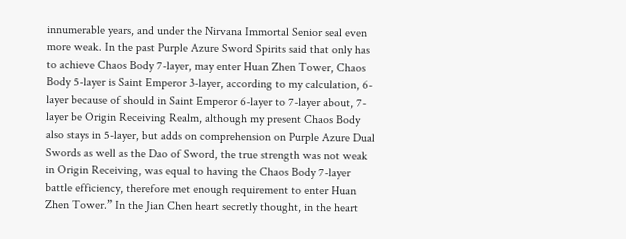innumerable years, and under the Nirvana Immortal Senior seal even more weak. In the past Purple Azure Sword Spirits said that only has to achieve Chaos Body 7-layer, may enter Huan Zhen Tower, Chaos Body 5-layer is Saint Emperor 3-layer, according to my calculation, 6-layer because of should in Saint Emperor 6-layer to 7-layer about, 7-layer be Origin Receiving Realm, although my present Chaos Body also stays in 5-layer, but adds on comprehension on Purple Azure Dual Swords as well as the Dao of Sword, the true strength was not weak in Origin Receiving, was equal to having the Chaos Body 7-layer battle efficiency, therefore met enough requirement to enter Huan Zhen Tower.” In the Jian Chen heart secretly thought, in the heart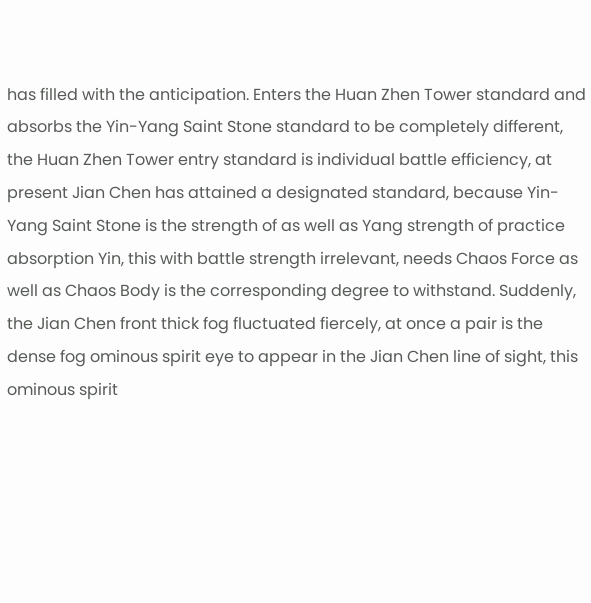has filled with the anticipation. Enters the Huan Zhen Tower standard and absorbs the Yin-Yang Saint Stone standard to be completely different, the Huan Zhen Tower entry standard is individual battle efficiency, at present Jian Chen has attained a designated standard, because Yin-Yang Saint Stone is the strength of as well as Yang strength of practice absorption Yin, this with battle strength irrelevant, needs Chaos Force as well as Chaos Body is the corresponding degree to withstand. Suddenly, the Jian Chen front thick fog fluctuated fiercely, at once a pair is the dense fog ominous spirit eye to appear in the Jian Chen line of sight, this ominous spirit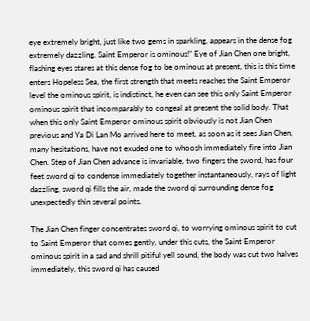eye extremely bright, just like two gems in sparkling, appears in the dense fog extremely dazzling. Saint Emperor is ominous!” Eye of Jian Chen one bright, flashing eyes stares at this dense fog to be ominous at present, this is this time enters Hopeless Sea, the first strength that meets reaches the Saint Emperor level the ominous spirit, is indistinct, he even can see this only Saint Emperor ominous spirit that incomparably to congeal at present the solid body. That when this only Saint Emperor ominous spirit obviously is not Jian Chen previous and Ya Di Lan Mo arrived here to meet, as soon as it sees Jian Chen, many hesitations, have not exuded one to whoosh immediately fire into Jian Chen. Step of Jian Chen advance is invariable, two fingers the sword, has four feet sword qi to condense immediately together instantaneously, rays of light dazzling, sword qi fills the air, made the sword qi surrounding dense fog unexpectedly thin several points.

The Jian Chen finger concentrates sword qi, to worrying ominous spirit to cut to Saint Emperor that comes gently, under this cuts, the Saint Emperor ominous spirit in a sad and shrill pitiful yell sound, the body was cut two halves immediately, this sword qi has caused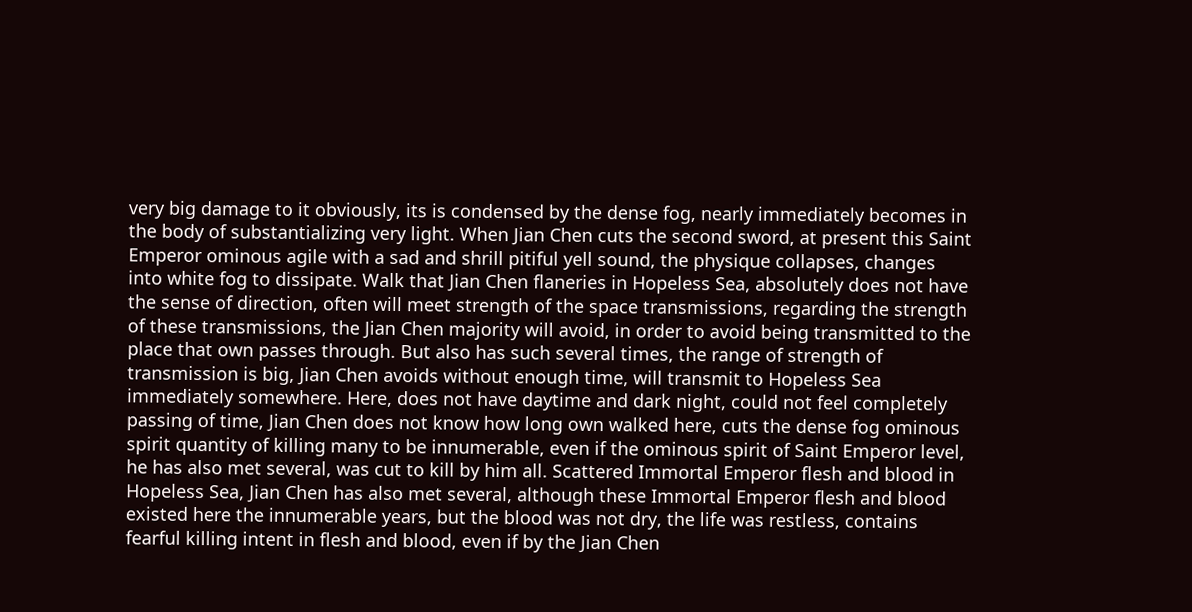very big damage to it obviously, its is condensed by the dense fog, nearly immediately becomes in the body of substantializing very light. When Jian Chen cuts the second sword, at present this Saint Emperor ominous agile with a sad and shrill pitiful yell sound, the physique collapses, changes into white fog to dissipate. Walk that Jian Chen flaneries in Hopeless Sea, absolutely does not have the sense of direction, often will meet strength of the space transmissions, regarding the strength of these transmissions, the Jian Chen majority will avoid, in order to avoid being transmitted to the place that own passes through. But also has such several times, the range of strength of transmission is big, Jian Chen avoids without enough time, will transmit to Hopeless Sea immediately somewhere. Here, does not have daytime and dark night, could not feel completely passing of time, Jian Chen does not know how long own walked here, cuts the dense fog ominous spirit quantity of killing many to be innumerable, even if the ominous spirit of Saint Emperor level, he has also met several, was cut to kill by him all. Scattered Immortal Emperor flesh and blood in Hopeless Sea, Jian Chen has also met several, although these Immortal Emperor flesh and blood existed here the innumerable years, but the blood was not dry, the life was restless, contains fearful killing intent in flesh and blood, even if by the Jian Chen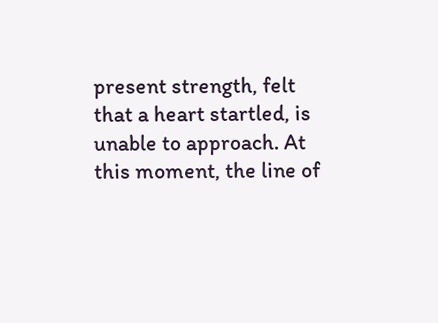present strength, felt that a heart startled, is unable to approach. At this moment, the line of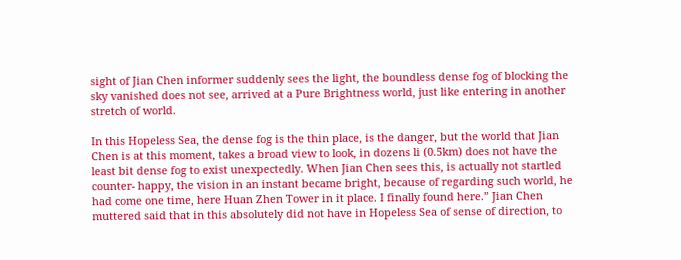sight of Jian Chen informer suddenly sees the light, the boundless dense fog of blocking the sky vanished does not see, arrived at a Pure Brightness world, just like entering in another stretch of world.

In this Hopeless Sea, the dense fog is the thin place, is the danger, but the world that Jian Chen is at this moment, takes a broad view to look, in dozens li (0.5km) does not have the least bit dense fog to exist unexpectedly. When Jian Chen sees this, is actually not startled counter- happy, the vision in an instant became bright, because of regarding such world, he had come one time, here Huan Zhen Tower in it place. I finally found here.” Jian Chen muttered said that in this absolutely did not have in Hopeless Sea of sense of direction, to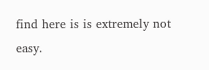find here is is extremely not easy.